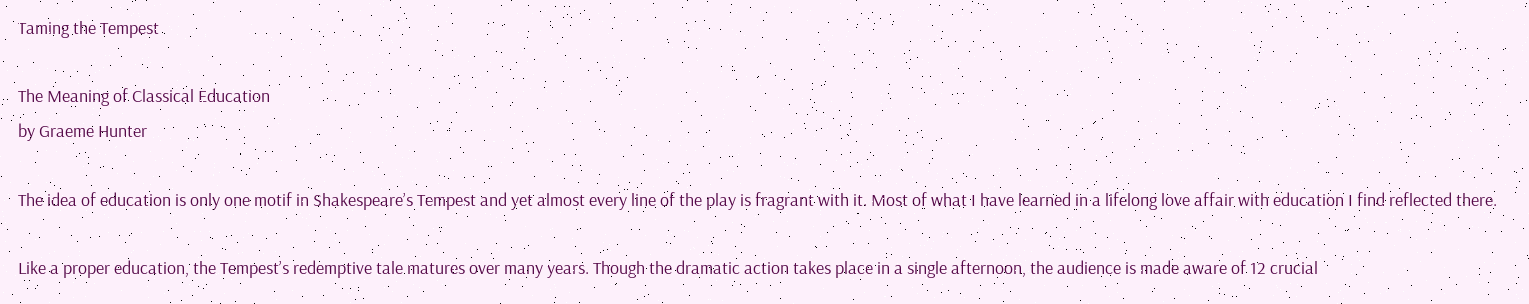Taming the Tempest

The Meaning of Classical Education
by Graeme Hunter

The idea of education is only one motif in Shakespeare’s Tempest and yet almost every line of the play is fragrant with it. Most of what I have learned in a lifelong love affair with education I find reflected there.

Like a proper education, the Tempest’s redemptive tale matures over many years. Though the dramatic action takes place in a single afternoon, the audience is made aware of 12 crucial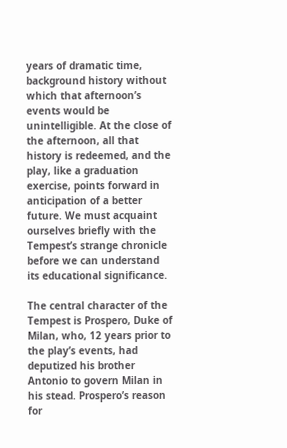years of dramatic time, background history without which that afternoon’s events would be unintelligible. At the close of the afternoon, all that history is redeemed, and the play, like a graduation exercise, points forward in anticipation of a better future. We must acquaint ourselves briefly with the Tempest’s strange chronicle before we can understand its educational significance.

The central character of the Tempest is Prospero, Duke of Milan, who, 12 years prior to the play’s events, had deputized his brother Antonio to govern Milan in his stead. Prospero’s reason for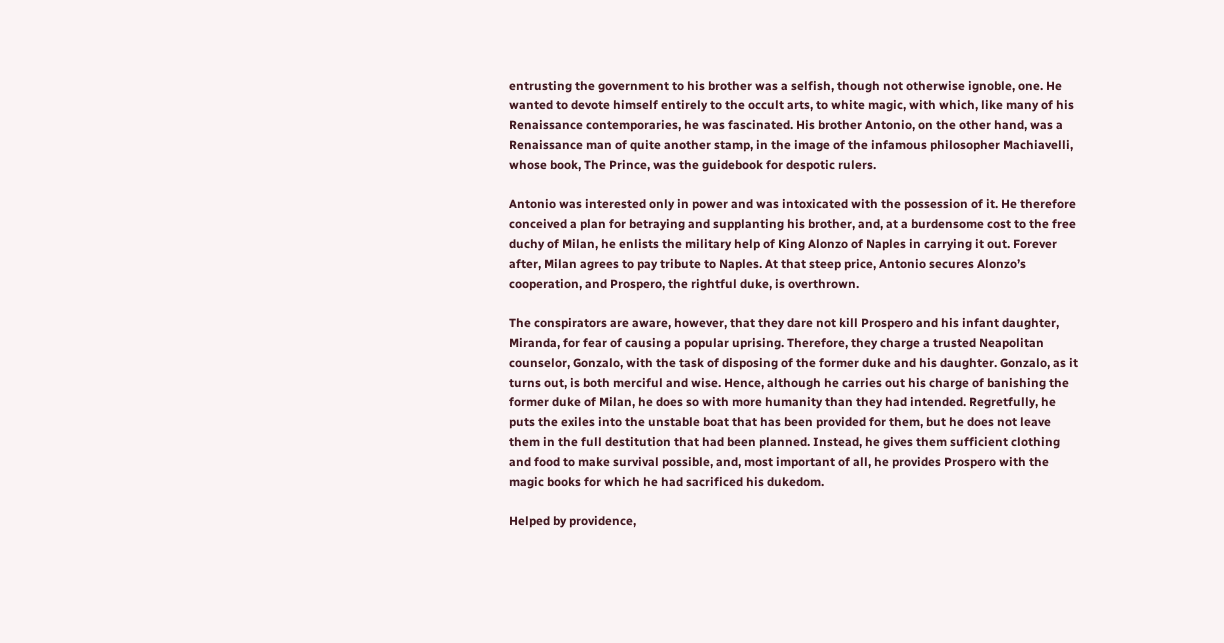entrusting the government to his brother was a selfish, though not otherwise ignoble, one. He wanted to devote himself entirely to the occult arts, to white magic, with which, like many of his Renaissance contemporaries, he was fascinated. His brother Antonio, on the other hand, was a Renaissance man of quite another stamp, in the image of the infamous philosopher Machiavelli, whose book, The Prince, was the guidebook for despotic rulers.

Antonio was interested only in power and was intoxicated with the possession of it. He therefore conceived a plan for betraying and supplanting his brother, and, at a burdensome cost to the free duchy of Milan, he enlists the military help of King Alonzo of Naples in carrying it out. Forever after, Milan agrees to pay tribute to Naples. At that steep price, Antonio secures Alonzo’s cooperation, and Prospero, the rightful duke, is overthrown.

The conspirators are aware, however, that they dare not kill Prospero and his infant daughter, Miranda, for fear of causing a popular uprising. Therefore, they charge a trusted Neapolitan counselor, Gonzalo, with the task of disposing of the former duke and his daughter. Gonzalo, as it turns out, is both merciful and wise. Hence, although he carries out his charge of banishing the former duke of Milan, he does so with more humanity than they had intended. Regretfully, he puts the exiles into the unstable boat that has been provided for them, but he does not leave them in the full destitution that had been planned. Instead, he gives them sufficient clothing and food to make survival possible, and, most important of all, he provides Prospero with the magic books for which he had sacrificed his dukedom.

Helped by providence,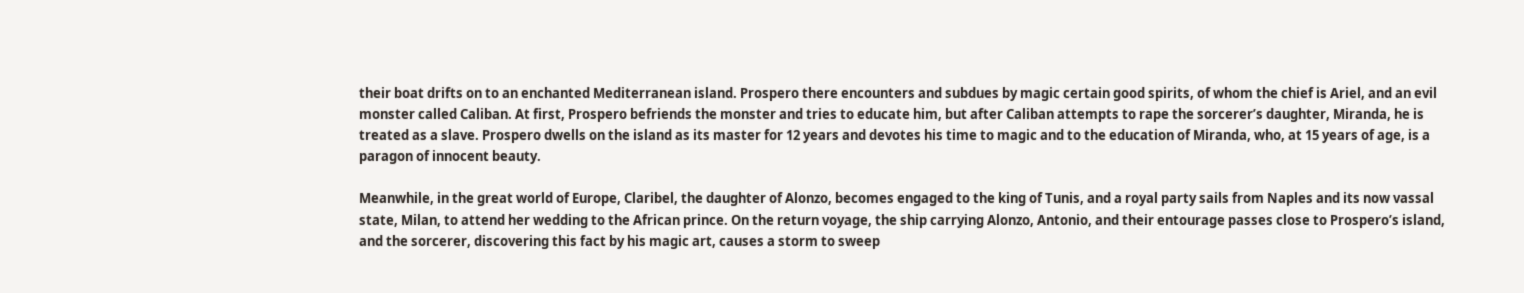their boat drifts on to an enchanted Mediterranean island. Prospero there encounters and subdues by magic certain good spirits, of whom the chief is Ariel, and an evil monster called Caliban. At first, Prospero befriends the monster and tries to educate him, but after Caliban attempts to rape the sorcerer’s daughter, Miranda, he is treated as a slave. Prospero dwells on the island as its master for 12 years and devotes his time to magic and to the education of Miranda, who, at 15 years of age, is a paragon of innocent beauty.

Meanwhile, in the great world of Europe, Claribel, the daughter of Alonzo, becomes engaged to the king of Tunis, and a royal party sails from Naples and its now vassal state, Milan, to attend her wedding to the African prince. On the return voyage, the ship carrying Alonzo, Antonio, and their entourage passes close to Prospero’s island, and the sorcerer, discovering this fact by his magic art, causes a storm to sweep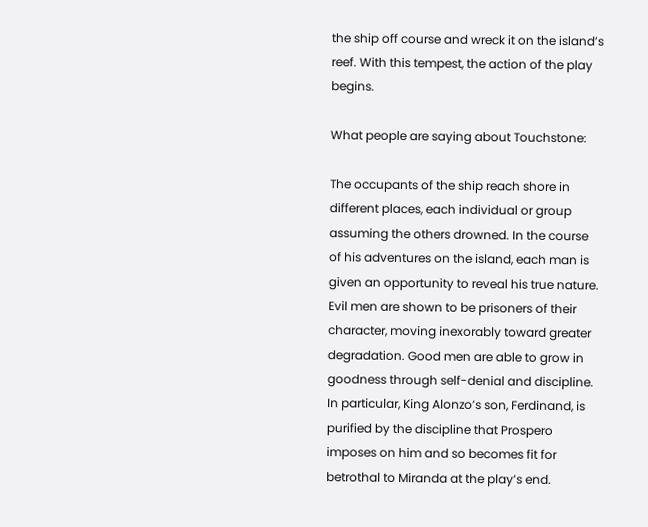the ship off course and wreck it on the island’s reef. With this tempest, the action of the play begins.

What people are saying about Touchstone:

The occupants of the ship reach shore in different places, each individual or group assuming the others drowned. In the course of his adventures on the island, each man is given an opportunity to reveal his true nature. Evil men are shown to be prisoners of their character, moving inexorably toward greater degradation. Good men are able to grow in goodness through self-denial and discipline. In particular, King Alonzo’s son, Ferdinand, is purified by the discipline that Prospero imposes on him and so becomes fit for betrothal to Miranda at the play’s end.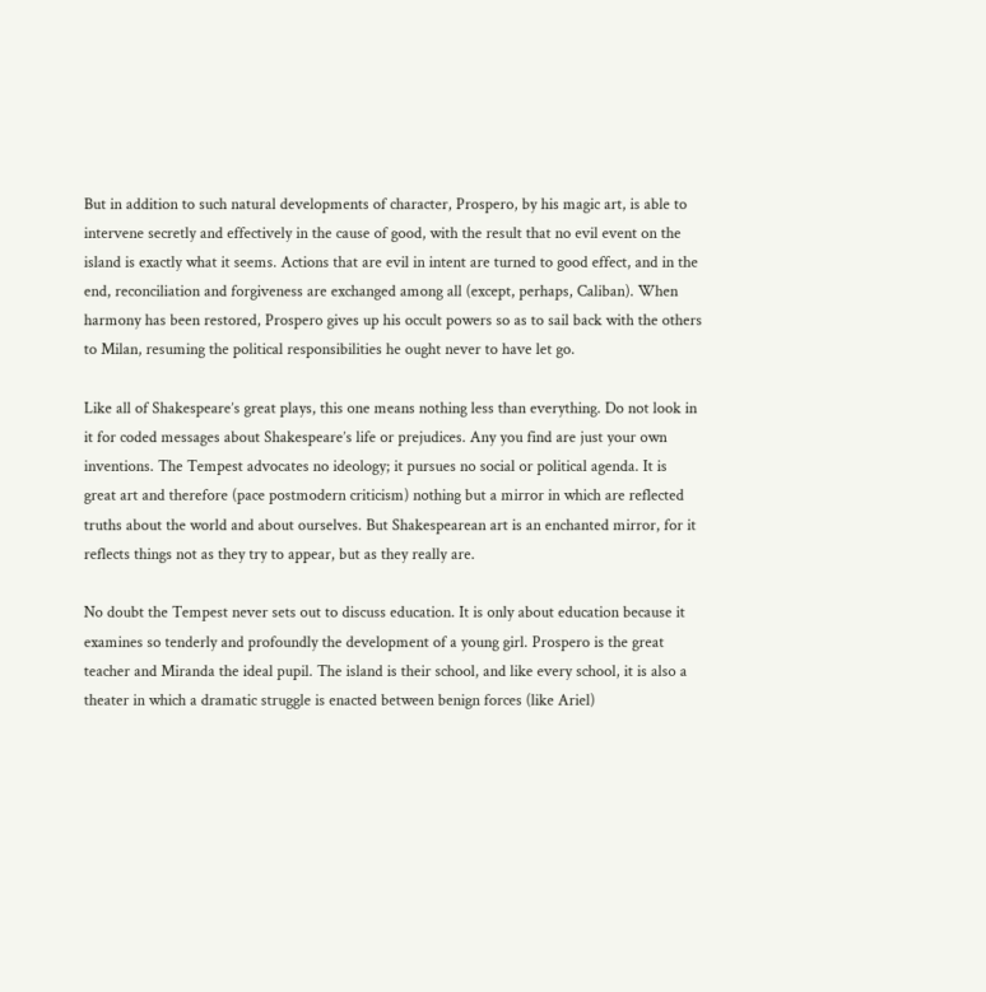But in addition to such natural developments of character, Prospero, by his magic art, is able to intervene secretly and effectively in the cause of good, with the result that no evil event on the island is exactly what it seems. Actions that are evil in intent are turned to good effect, and in the end, reconciliation and forgiveness are exchanged among all (except, perhaps, Caliban). When harmony has been restored, Prospero gives up his occult powers so as to sail back with the others to Milan, resuming the political responsibilities he ought never to have let go.

Like all of Shakespeare’s great plays, this one means nothing less than everything. Do not look in it for coded messages about Shakespeare’s life or prejudices. Any you find are just your own inventions. The Tempest advocates no ideology; it pursues no social or political agenda. It is great art and therefore (pace postmodern criticism) nothing but a mirror in which are reflected truths about the world and about ourselves. But Shakespearean art is an enchanted mirror, for it reflects things not as they try to appear, but as they really are.

No doubt the Tempest never sets out to discuss education. It is only about education because it examines so tenderly and profoundly the development of a young girl. Prospero is the great teacher and Miranda the ideal pupil. The island is their school, and like every school, it is also a theater in which a dramatic struggle is enacted between benign forces (like Ariel)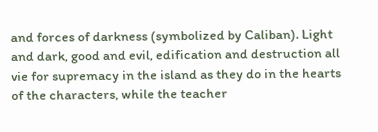and forces of darkness (symbolized by Caliban). Light and dark, good and evil, edification and destruction all vie for supremacy in the island as they do in the hearts of the characters, while the teacher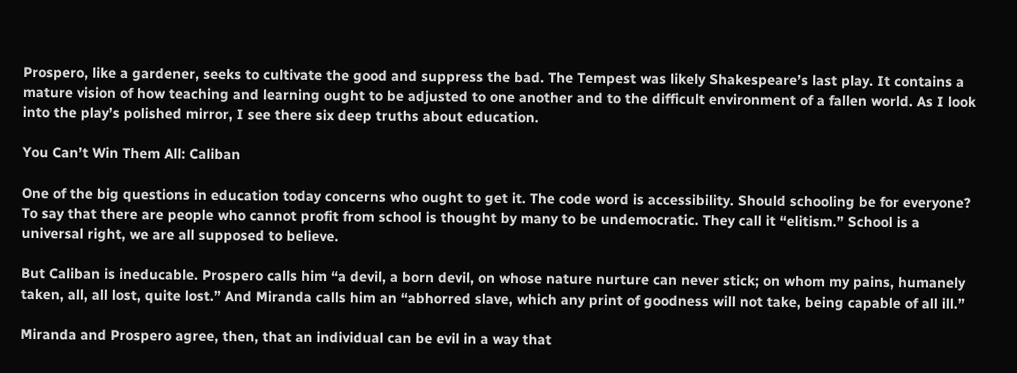Prospero, like a gardener, seeks to cultivate the good and suppress the bad. The Tempest was likely Shakespeare’s last play. It contains a mature vision of how teaching and learning ought to be adjusted to one another and to the difficult environment of a fallen world. As I look into the play’s polished mirror, I see there six deep truths about education.

You Can’t Win Them All: Caliban

One of the big questions in education today concerns who ought to get it. The code word is accessibility. Should schooling be for everyone? To say that there are people who cannot profit from school is thought by many to be undemocratic. They call it “elitism.” School is a universal right, we are all supposed to believe.

But Caliban is ineducable. Prospero calls him “a devil, a born devil, on whose nature nurture can never stick; on whom my pains, humanely taken, all, all lost, quite lost.” And Miranda calls him an “abhorred slave, which any print of goodness will not take, being capable of all ill.”

Miranda and Prospero agree, then, that an individual can be evil in a way that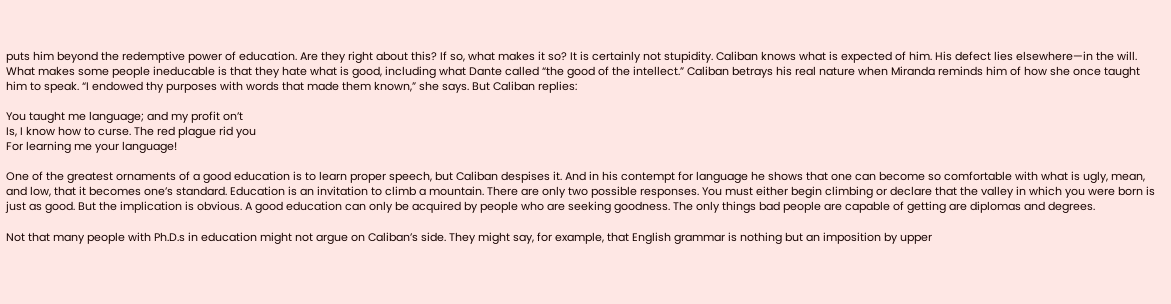puts him beyond the redemptive power of education. Are they right about this? If so, what makes it so? It is certainly not stupidity. Caliban knows what is expected of him. His defect lies elsewhere—in the will. What makes some people ineducable is that they hate what is good, including what Dante called “the good of the intellect.” Caliban betrays his real nature when Miranda reminds him of how she once taught him to speak. “I endowed thy purposes with words that made them known,” she says. But Caliban replies:

You taught me language; and my profit on’t
Is, I know how to curse. The red plague rid you
For learning me your language!

One of the greatest ornaments of a good education is to learn proper speech, but Caliban despises it. And in his contempt for language he shows that one can become so comfortable with what is ugly, mean, and low, that it becomes one’s standard. Education is an invitation to climb a mountain. There are only two possible responses. You must either begin climbing or declare that the valley in which you were born is just as good. But the implication is obvious. A good education can only be acquired by people who are seeking goodness. The only things bad people are capable of getting are diplomas and degrees.

Not that many people with Ph.D.s in education might not argue on Caliban’s side. They might say, for example, that English grammar is nothing but an imposition by upper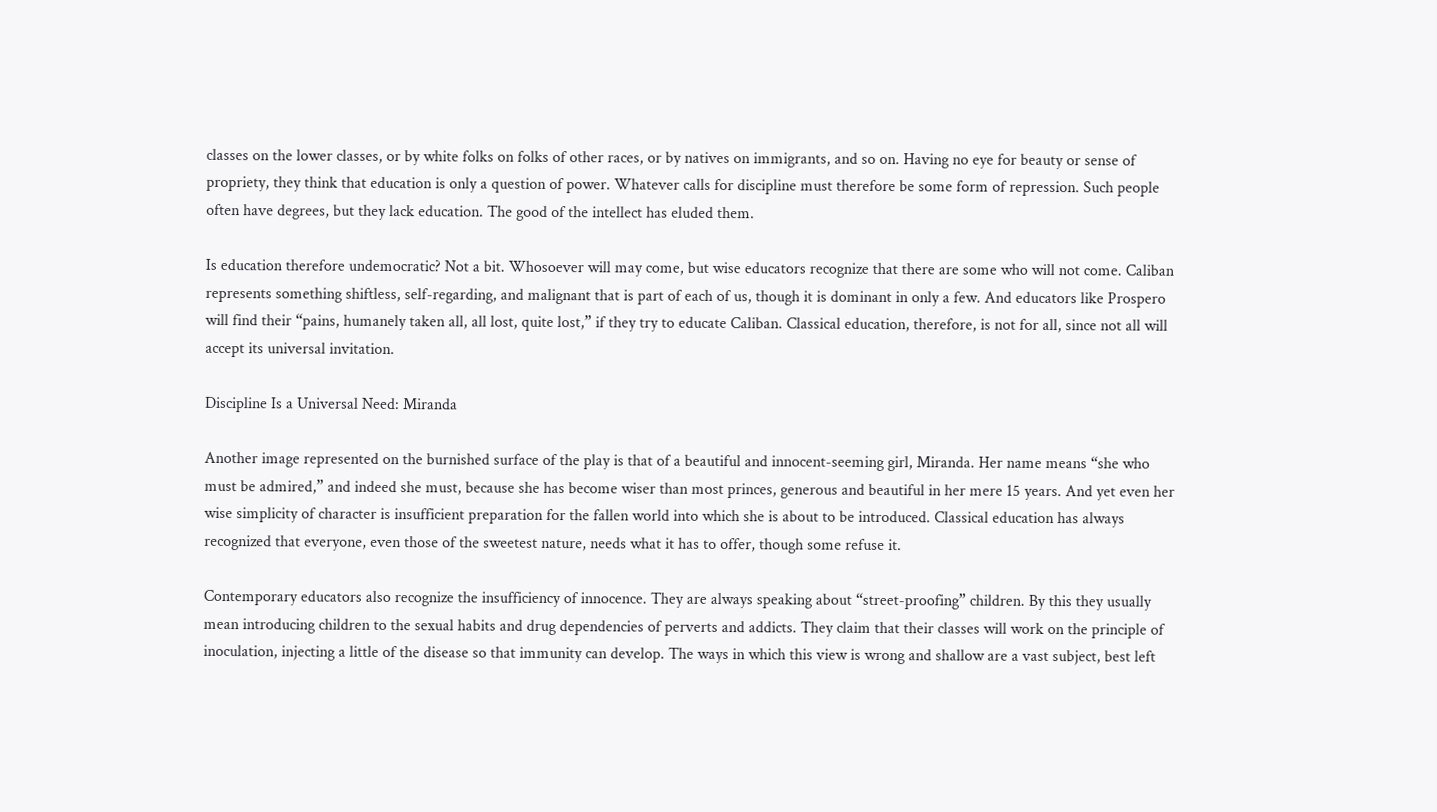classes on the lower classes, or by white folks on folks of other races, or by natives on immigrants, and so on. Having no eye for beauty or sense of propriety, they think that education is only a question of power. Whatever calls for discipline must therefore be some form of repression. Such people often have degrees, but they lack education. The good of the intellect has eluded them.

Is education therefore undemocratic? Not a bit. Whosoever will may come, but wise educators recognize that there are some who will not come. Caliban represents something shiftless, self-regarding, and malignant that is part of each of us, though it is dominant in only a few. And educators like Prospero will find their “pains, humanely taken all, all lost, quite lost,” if they try to educate Caliban. Classical education, therefore, is not for all, since not all will accept its universal invitation.

Discipline Is a Universal Need: Miranda

Another image represented on the burnished surface of the play is that of a beautiful and innocent-seeming girl, Miranda. Her name means “she who must be admired,” and indeed she must, because she has become wiser than most princes, generous and beautiful in her mere 15 years. And yet even her wise simplicity of character is insufficient preparation for the fallen world into which she is about to be introduced. Classical education has always recognized that everyone, even those of the sweetest nature, needs what it has to offer, though some refuse it.

Contemporary educators also recognize the insufficiency of innocence. They are always speaking about “street-proofing” children. By this they usually mean introducing children to the sexual habits and drug dependencies of perverts and addicts. They claim that their classes will work on the principle of inoculation, injecting a little of the disease so that immunity can develop. The ways in which this view is wrong and shallow are a vast subject, best left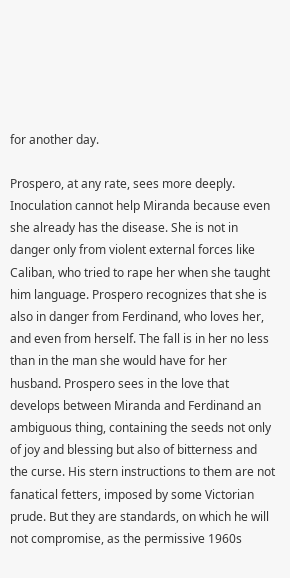for another day.

Prospero, at any rate, sees more deeply. Inoculation cannot help Miranda because even she already has the disease. She is not in danger only from violent external forces like Caliban, who tried to rape her when she taught him language. Prospero recognizes that she is also in danger from Ferdinand, who loves her, and even from herself. The fall is in her no less than in the man she would have for her husband. Prospero sees in the love that develops between Miranda and Ferdinand an ambiguous thing, containing the seeds not only of joy and blessing but also of bitterness and the curse. His stern instructions to them are not fanatical fetters, imposed by some Victorian prude. But they are standards, on which he will not compromise, as the permissive 1960s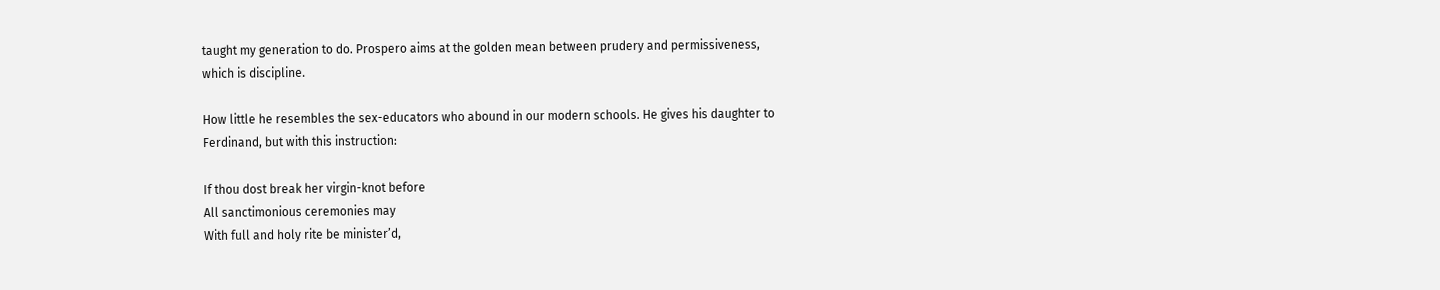taught my generation to do. Prospero aims at the golden mean between prudery and permissiveness, which is discipline.

How little he resembles the sex-educators who abound in our modern schools. He gives his daughter to Ferdinand, but with this instruction:

If thou dost break her virgin-knot before
All sanctimonious ceremonies may
With full and holy rite be minister’d,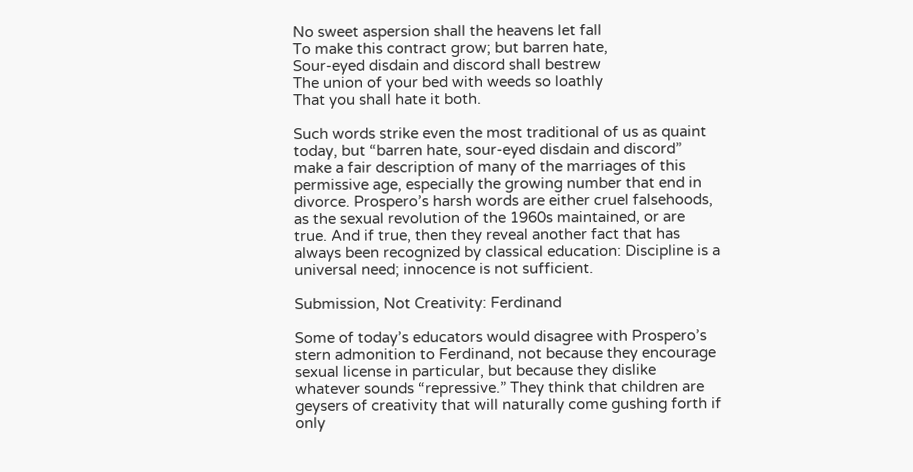No sweet aspersion shall the heavens let fall
To make this contract grow; but barren hate,
Sour-eyed disdain and discord shall bestrew
The union of your bed with weeds so loathly
That you shall hate it both.

Such words strike even the most traditional of us as quaint today, but “barren hate, sour-eyed disdain and discord” make a fair description of many of the marriages of this permissive age, especially the growing number that end in divorce. Prospero’s harsh words are either cruel falsehoods, as the sexual revolution of the 1960s maintained, or are true. And if true, then they reveal another fact that has always been recognized by classical education: Discipline is a universal need; innocence is not sufficient.

Submission, Not Creativity: Ferdinand

Some of today’s educators would disagree with Prospero’s stern admonition to Ferdinand, not because they encourage sexual license in particular, but because they dislike whatever sounds “repressive.” They think that children are geysers of creativity that will naturally come gushing forth if only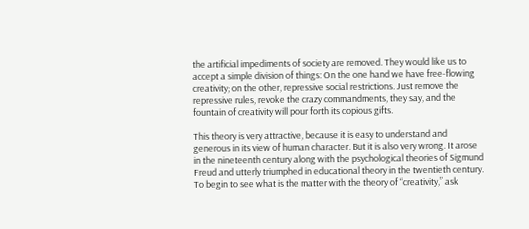the artificial impediments of society are removed. They would like us to accept a simple division of things: On the one hand we have free-flowing creativity; on the other, repressive social restrictions. Just remove the repressive rules, revoke the crazy commandments, they say, and the fountain of creativity will pour forth its copious gifts.

This theory is very attractive, because it is easy to understand and generous in its view of human character. But it is also very wrong. It arose in the nineteenth century along with the psychological theories of Sigmund Freud and utterly triumphed in educational theory in the twentieth century. To begin to see what is the matter with the theory of “creativity,” ask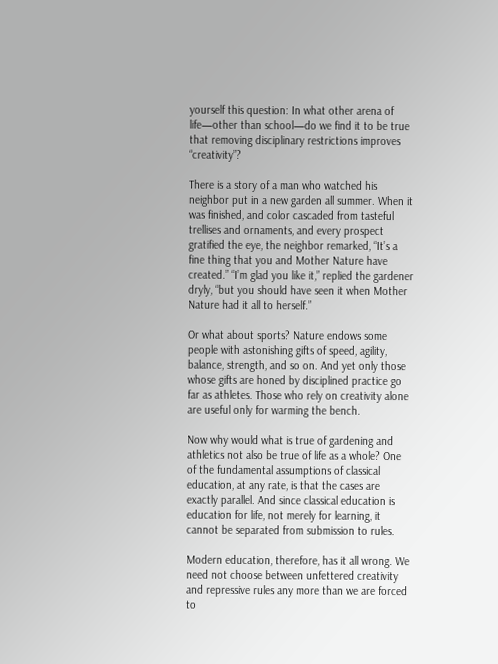yourself this question: In what other arena of life—other than school—do we find it to be true that removing disciplinary restrictions improves “creativity”?

There is a story of a man who watched his neighbor put in a new garden all summer. When it was finished, and color cascaded from tasteful trellises and ornaments, and every prospect gratified the eye, the neighbor remarked, “It’s a fine thing that you and Mother Nature have created.” “I’m glad you like it,” replied the gardener dryly, “but you should have seen it when Mother Nature had it all to herself.”

Or what about sports? Nature endows some people with astonishing gifts of speed, agility, balance, strength, and so on. And yet only those whose gifts are honed by disciplined practice go far as athletes. Those who rely on creativity alone are useful only for warming the bench.

Now why would what is true of gardening and athletics not also be true of life as a whole? One of the fundamental assumptions of classical education, at any rate, is that the cases are exactly parallel. And since classical education is education for life, not merely for learning, it cannot be separated from submission to rules.

Modern education, therefore, has it all wrong. We need not choose between unfettered creativity and repressive rules any more than we are forced to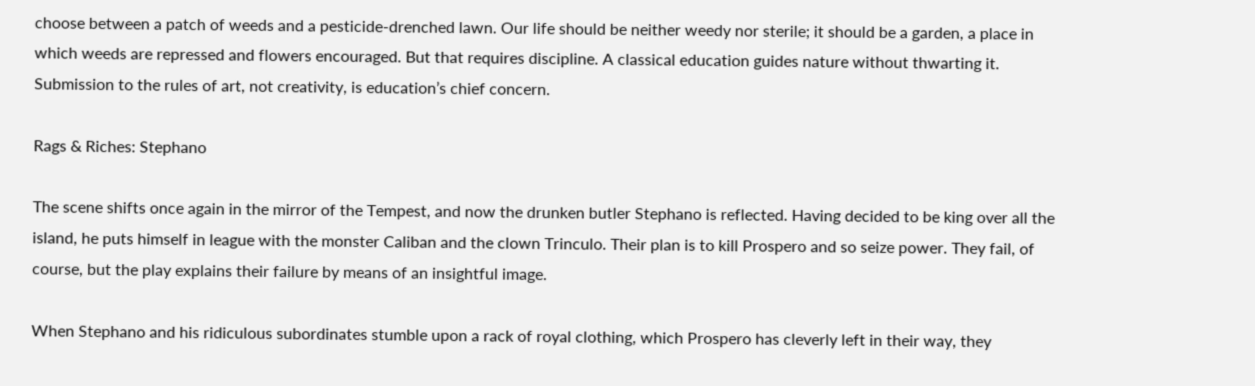choose between a patch of weeds and a pesticide-drenched lawn. Our life should be neither weedy nor sterile; it should be a garden, a place in which weeds are repressed and flowers encouraged. But that requires discipline. A classical education guides nature without thwarting it. Submission to the rules of art, not creativity, is education’s chief concern.

Rags & Riches: Stephano

The scene shifts once again in the mirror of the Tempest, and now the drunken butler Stephano is reflected. Having decided to be king over all the island, he puts himself in league with the monster Caliban and the clown Trinculo. Their plan is to kill Prospero and so seize power. They fail, of course, but the play explains their failure by means of an insightful image.

When Stephano and his ridiculous subordinates stumble upon a rack of royal clothing, which Prospero has cleverly left in their way, they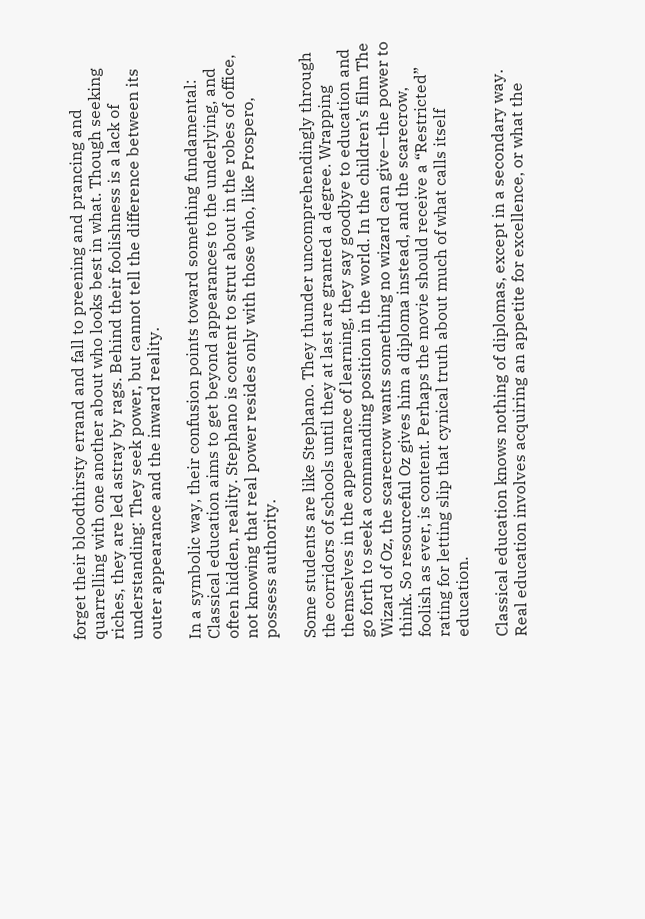forget their bloodthirsty errand and fall to preening and prancing and quarrelling with one another about who looks best in what. Though seeking riches, they are led astray by rags. Behind their foolishness is a lack of understanding: They seek power, but cannot tell the difference between its outer appearance and the inward reality.

In a symbolic way, their confusion points toward something fundamental: Classical education aims to get beyond appearances to the underlying, and often hidden, reality. Stephano is content to strut about in the robes of office, not knowing that real power resides only with those who, like Prospero, possess authority.

Some students are like Stephano. They thunder uncomprehendingly through the corridors of schools until they at last are granted a degree. Wrapping themselves in the appearance of learning, they say goodbye to education and go forth to seek a commanding position in the world. In the children’s film The Wizard of Oz, the scarecrow wants something no wizard can give—the power to think. So resourceful Oz gives him a diploma instead, and the scarecrow, foolish as ever, is content. Perhaps the movie should receive a “Restricted” rating for letting slip that cynical truth about much of what calls itself education.

Classical education knows nothing of diplomas, except in a secondary way. Real education involves acquiring an appetite for excellence, or what the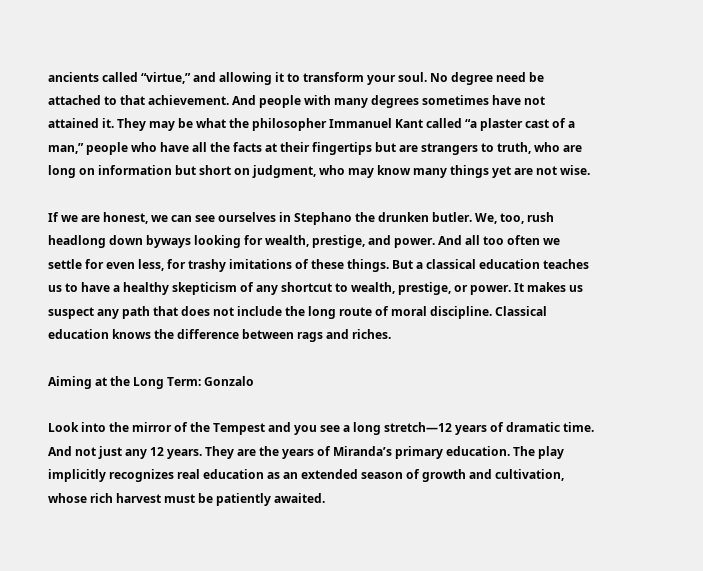ancients called “virtue,” and allowing it to transform your soul. No degree need be attached to that achievement. And people with many degrees sometimes have not attained it. They may be what the philosopher Immanuel Kant called “a plaster cast of a man,” people who have all the facts at their fingertips but are strangers to truth, who are long on information but short on judgment, who may know many things yet are not wise.

If we are honest, we can see ourselves in Stephano the drunken butler. We, too, rush headlong down byways looking for wealth, prestige, and power. And all too often we settle for even less, for trashy imitations of these things. But a classical education teaches us to have a healthy skepticism of any shortcut to wealth, prestige, or power. It makes us suspect any path that does not include the long route of moral discipline. Classical education knows the difference between rags and riches.

Aiming at the Long Term: Gonzalo

Look into the mirror of the Tempest and you see a long stretch—12 years of dramatic time. And not just any 12 years. They are the years of Miranda’s primary education. The play implicitly recognizes real education as an extended season of growth and cultivation, whose rich harvest must be patiently awaited.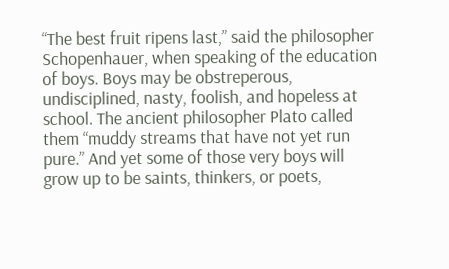“The best fruit ripens last,” said the philosopher Schopenhauer, when speaking of the education of boys. Boys may be obstreperous, undisciplined, nasty, foolish, and hopeless at school. The ancient philosopher Plato called them “muddy streams that have not yet run pure.” And yet some of those very boys will grow up to be saints, thinkers, or poets,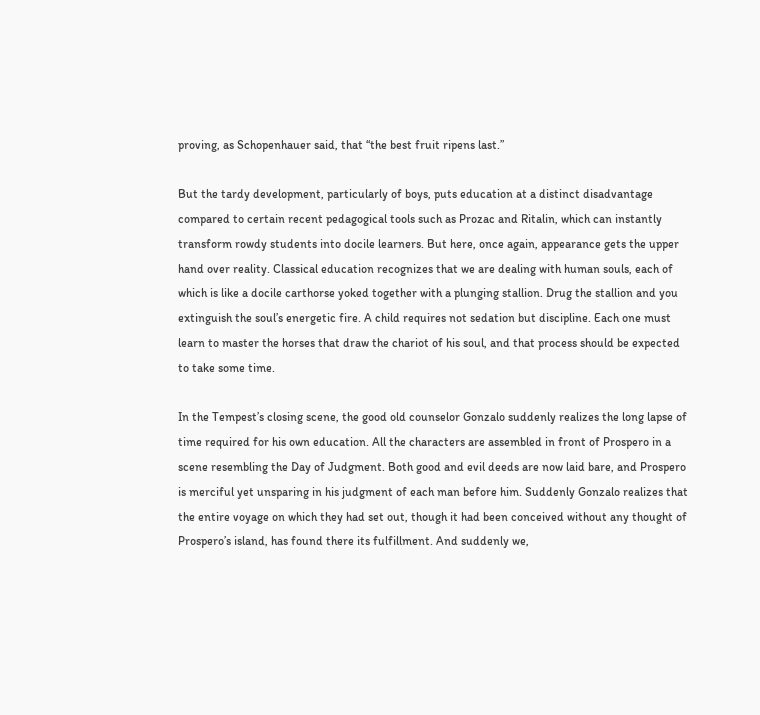proving, as Schopenhauer said, that “the best fruit ripens last.”

But the tardy development, particularly of boys, puts education at a distinct disadvantage compared to certain recent pedagogical tools such as Prozac and Ritalin, which can instantly transform rowdy students into docile learners. But here, once again, appearance gets the upper hand over reality. Classical education recognizes that we are dealing with human souls, each of which is like a docile carthorse yoked together with a plunging stallion. Drug the stallion and you extinguish the soul’s energetic fire. A child requires not sedation but discipline. Each one must learn to master the horses that draw the chariot of his soul, and that process should be expected to take some time.

In the Tempest’s closing scene, the good old counselor Gonzalo suddenly realizes the long lapse of time required for his own education. All the characters are assembled in front of Prospero in a scene resembling the Day of Judgment. Both good and evil deeds are now laid bare, and Prospero is merciful yet unsparing in his judgment of each man before him. Suddenly Gonzalo realizes that the entire voyage on which they had set out, though it had been conceived without any thought of Prospero’s island, has found there its fulfillment. And suddenly we,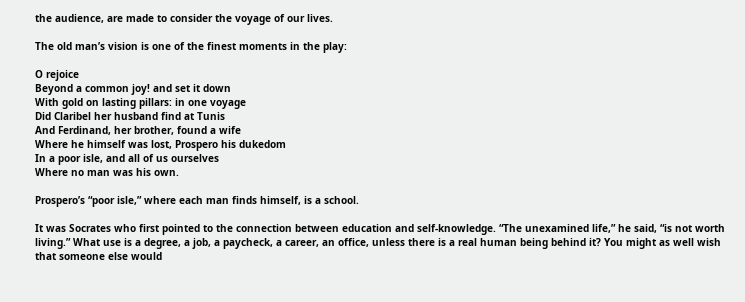the audience, are made to consider the voyage of our lives.

The old man’s vision is one of the finest moments in the play:

O rejoice
Beyond a common joy! and set it down
With gold on lasting pillars: in one voyage
Did Claribel her husband find at Tunis
And Ferdinand, her brother, found a wife
Where he himself was lost, Prospero his dukedom
In a poor isle, and all of us ourselves
Where no man was his own.

Prospero’s “poor isle,” where each man finds himself, is a school.

It was Socrates who first pointed to the connection between education and self-knowledge. “The unexamined life,” he said, “is not worth living.” What use is a degree, a job, a paycheck, a career, an office, unless there is a real human being behind it? You might as well wish that someone else would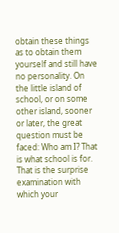obtain these things as to obtain them yourself and still have no personality. On the little island of school, or on some other island, sooner or later, the great question must be faced: Who am I? That is what school is for. That is the surprise examination with which your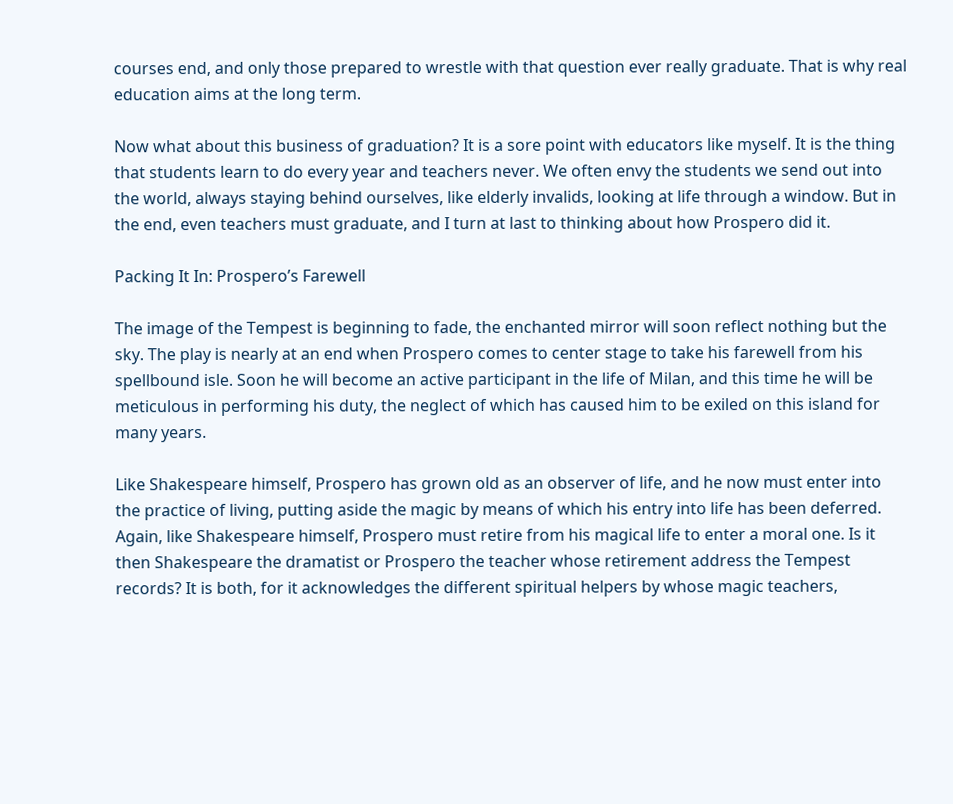courses end, and only those prepared to wrestle with that question ever really graduate. That is why real education aims at the long term.

Now what about this business of graduation? It is a sore point with educators like myself. It is the thing that students learn to do every year and teachers never. We often envy the students we send out into the world, always staying behind ourselves, like elderly invalids, looking at life through a window. But in the end, even teachers must graduate, and I turn at last to thinking about how Prospero did it.

Packing It In: Prospero’s Farewell

The image of the Tempest is beginning to fade, the enchanted mirror will soon reflect nothing but the sky. The play is nearly at an end when Prospero comes to center stage to take his farewell from his spellbound isle. Soon he will become an active participant in the life of Milan, and this time he will be meticulous in performing his duty, the neglect of which has caused him to be exiled on this island for many years.

Like Shakespeare himself, Prospero has grown old as an observer of life, and he now must enter into the practice of living, putting aside the magic by means of which his entry into life has been deferred. Again, like Shakespeare himself, Prospero must retire from his magical life to enter a moral one. Is it then Shakespeare the dramatist or Prospero the teacher whose retirement address the Tempest records? It is both, for it acknowledges the different spiritual helpers by whose magic teachers,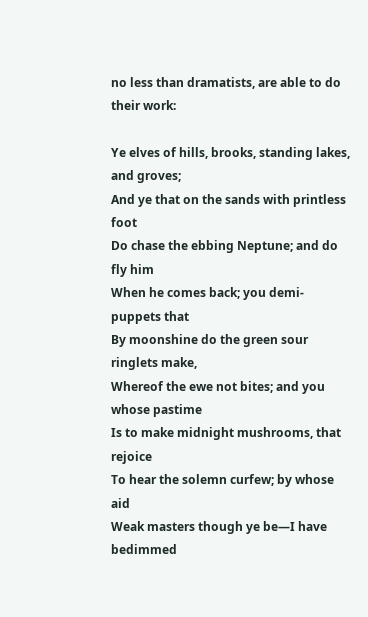no less than dramatists, are able to do their work:

Ye elves of hills, brooks, standing lakes, and groves;
And ye that on the sands with printless foot
Do chase the ebbing Neptune; and do fly him
When he comes back; you demi-puppets that
By moonshine do the green sour ringlets make,
Whereof the ewe not bites; and you whose pastime
Is to make midnight mushrooms, that rejoice
To hear the solemn curfew; by whose aid
Weak masters though ye be—I have bedimmed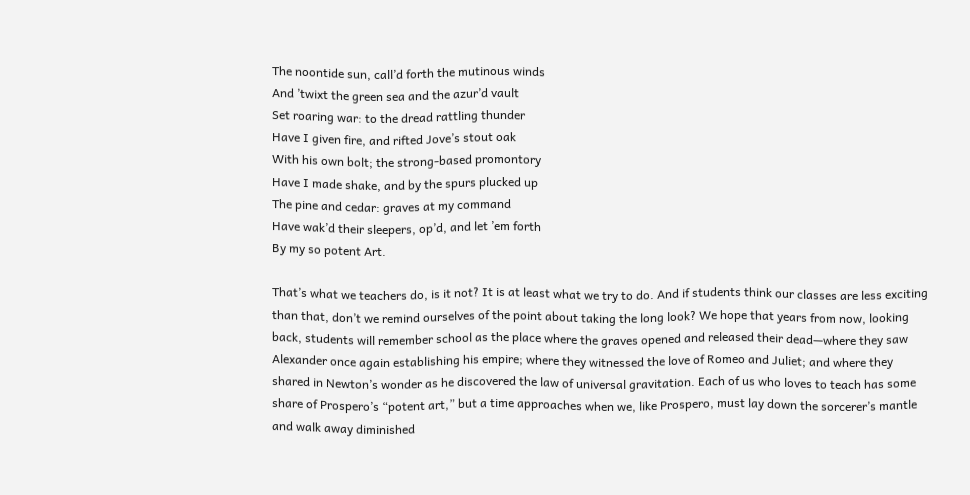The noontide sun, call’d forth the mutinous winds
And ’twixt the green sea and the azur’d vault
Set roaring war: to the dread rattling thunder
Have I given fire, and rifted Jove’s stout oak
With his own bolt; the strong-based promontory
Have I made shake, and by the spurs plucked up
The pine and cedar: graves at my command
Have wak’d their sleepers, op’d, and let ’em forth
By my so potent Art.

That’s what we teachers do, is it not? It is at least what we try to do. And if students think our classes are less exciting than that, don’t we remind ourselves of the point about taking the long look? We hope that years from now, looking back, students will remember school as the place where the graves opened and released their dead—where they saw Alexander once again establishing his empire; where they witnessed the love of Romeo and Juliet; and where they shared in Newton’s wonder as he discovered the law of universal gravitation. Each of us who loves to teach has some share of Prospero’s “potent art,” but a time approaches when we, like Prospero, must lay down the sorcerer’s mantle and walk away diminished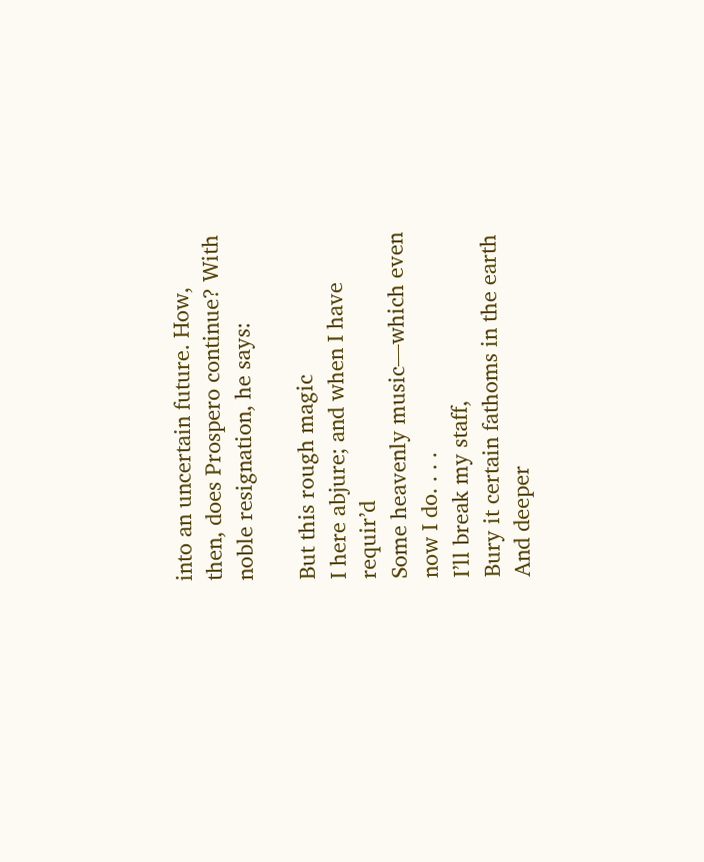into an uncertain future. How, then, does Prospero continue? With noble resignation, he says:

But this rough magic
I here abjure; and when I have requir’d
Some heavenly music—which even now I do. . . .
I’ll break my staff,
Bury it certain fathoms in the earth
And deeper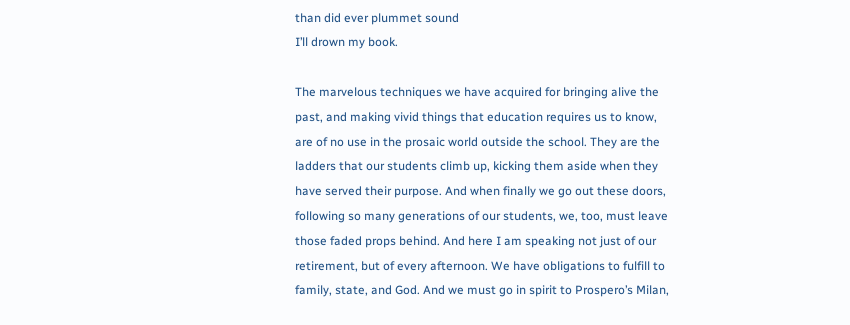than did ever plummet sound
I’ll drown my book.

The marvelous techniques we have acquired for bringing alive the past, and making vivid things that education requires us to know, are of no use in the prosaic world outside the school. They are the ladders that our students climb up, kicking them aside when they have served their purpose. And when finally we go out these doors, following so many generations of our students, we, too, must leave those faded props behind. And here I am speaking not just of our retirement, but of every afternoon. We have obligations to fulfill to family, state, and God. And we must go in spirit to Prospero’s Milan,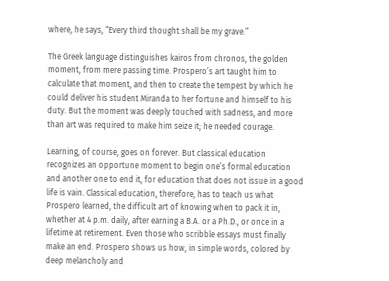where, he says, “Every third thought shall be my grave.”

The Greek language distinguishes kairos from chronos, the golden moment, from mere passing time. Prospero’s art taught him to calculate that moment, and then to create the tempest by which he could deliver his student Miranda to her fortune and himself to his duty. But the moment was deeply touched with sadness, and more than art was required to make him seize it; he needed courage.

Learning, of course, goes on forever. But classical education recognizes an opportune moment to begin one’s formal education and another one to end it, for education that does not issue in a good life is vain. Classical education, therefore, has to teach us what Prospero learned, the difficult art of knowing when to pack it in, whether at 4 p.m. daily, after earning a B.A. or a Ph.D., or once in a lifetime at retirement. Even those who scribble essays must finally make an end. Prospero shows us how, in simple words, colored by deep melancholy and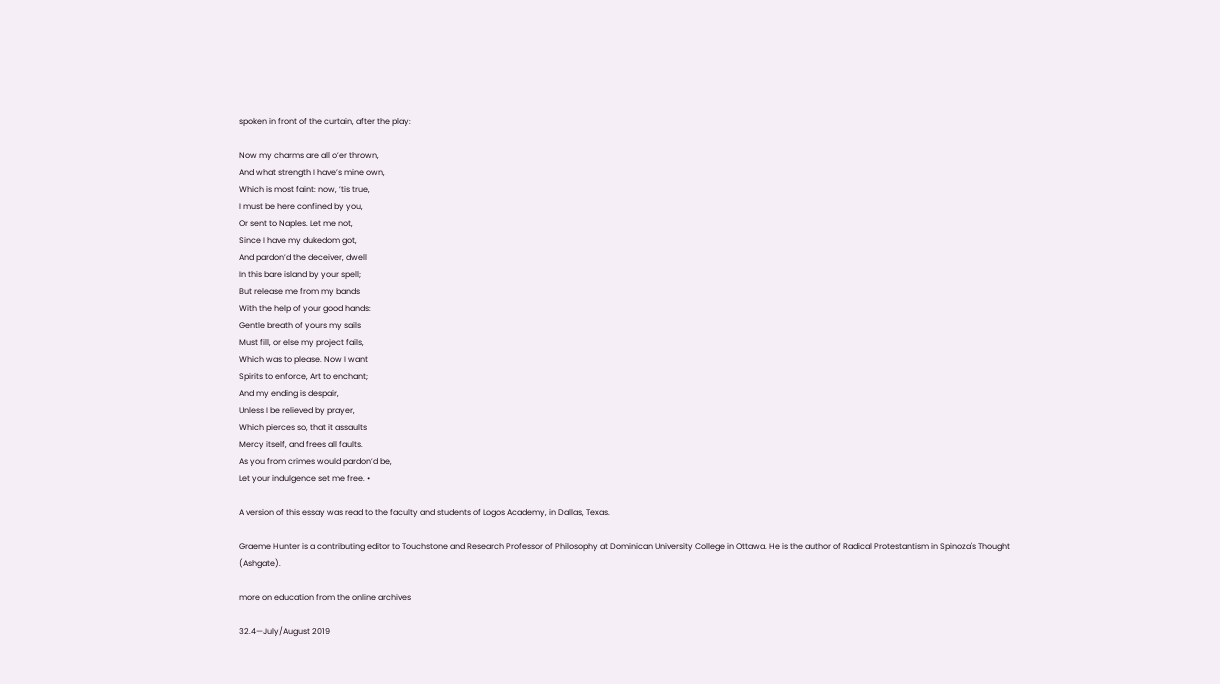spoken in front of the curtain, after the play:

Now my charms are all o’er thrown,
And what strength I have’s mine own,
Which is most faint: now, ’tis true,
I must be here confined by you,
Or sent to Naples. Let me not,
Since I have my dukedom got,
And pardon’d the deceiver, dwell
In this bare island by your spell;
But release me from my bands
With the help of your good hands:
Gentle breath of yours my sails
Must fill, or else my project fails,
Which was to please. Now I want
Spirits to enforce, Art to enchant;
And my ending is despair,
Unless I be relieved by prayer,
Which pierces so, that it assaults
Mercy itself, and frees all faults.
As you from crimes would pardon’d be,
Let your indulgence set me free. •

A version of this essay was read to the faculty and students of Logos Academy, in Dallas, Texas.

Graeme Hunter is a contributing editor to Touchstone and Research Professor of Philosophy at Dominican University College in Ottawa. He is the author of Radical Protestantism in Spinoza's Thought (Ashgate).

more on education from the online archives

32.4—July/August 2019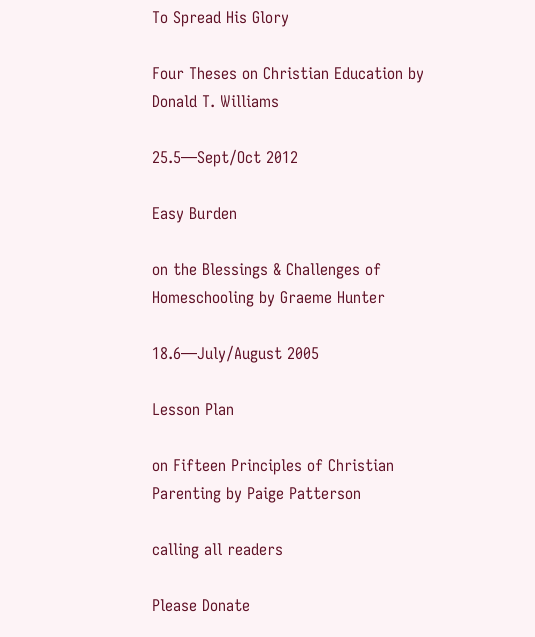To Spread His Glory

Four Theses on Christian Education by Donald T. Williams

25.5—Sept/Oct 2012

Easy Burden

on the Blessings & Challenges of Homeschooling by Graeme Hunter

18.6—July/August 2005

Lesson Plan

on Fifteen Principles of Christian Parenting by Paige Patterson

calling all readers

Please Donate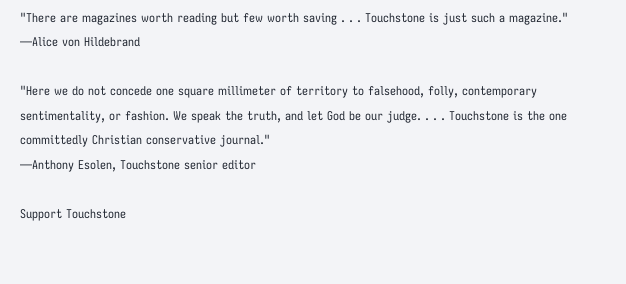"There are magazines worth reading but few worth saving . . . Touchstone is just such a magazine."
—Alice von Hildebrand

"Here we do not concede one square millimeter of territory to falsehood, folly, contemporary sentimentality, or fashion. We speak the truth, and let God be our judge. . . . Touchstone is the one committedly Christian conservative journal."
—Anthony Esolen, Touchstone senior editor

Support Touchstone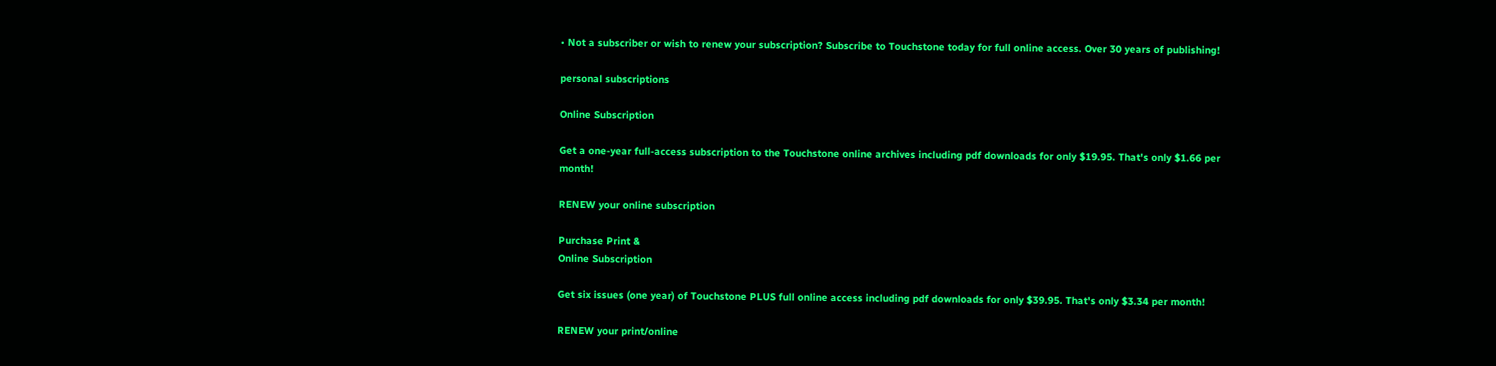• Not a subscriber or wish to renew your subscription? Subscribe to Touchstone today for full online access. Over 30 years of publishing!

personal subscriptions

Online Subscription

Get a one-year full-access subscription to the Touchstone online archives including pdf downloads for only $19.95. That's only $1.66 per month!

RENEW your online subscription

Purchase Print &
Online Subscription

Get six issues (one year) of Touchstone PLUS full online access including pdf downloads for only $39.95. That's only $3.34 per month!

RENEW your print/online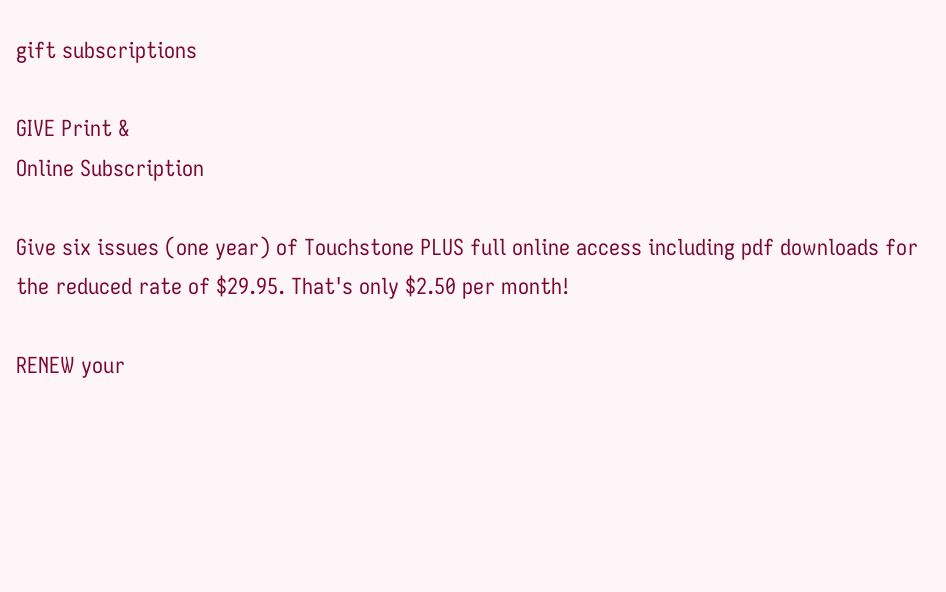gift subscriptions

GIVE Print &
Online Subscription

Give six issues (one year) of Touchstone PLUS full online access including pdf downloads for the reduced rate of $29.95. That's only $2.50 per month!

RENEW your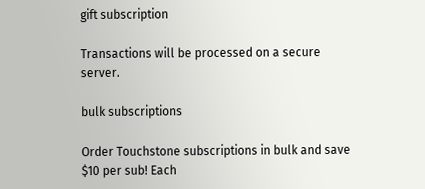gift subscription

Transactions will be processed on a secure server.

bulk subscriptions

Order Touchstone subscriptions in bulk and save $10 per sub! Each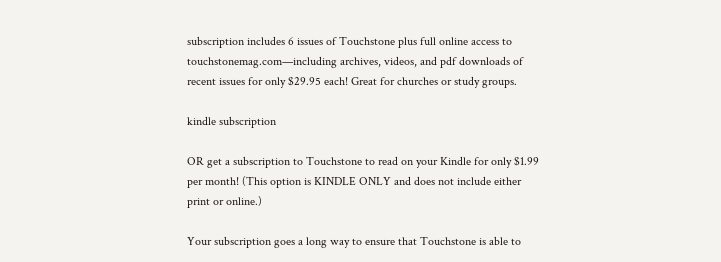subscription includes 6 issues of Touchstone plus full online access to touchstonemag.com—including archives, videos, and pdf downloads of recent issues for only $29.95 each! Great for churches or study groups.

kindle subscription

OR get a subscription to Touchstone to read on your Kindle for only $1.99 per month! (This option is KINDLE ONLY and does not include either print or online.)

Your subscription goes a long way to ensure that Touchstone is able to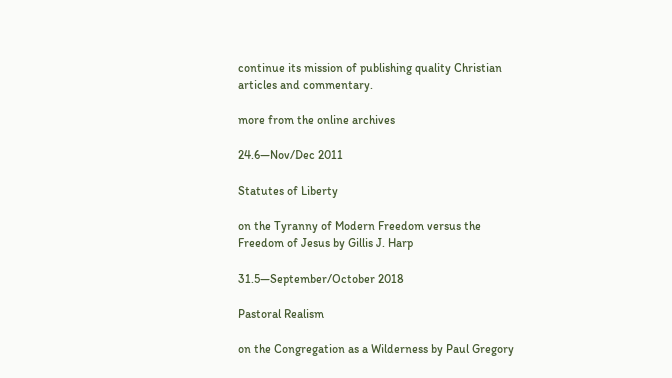continue its mission of publishing quality Christian articles and commentary.

more from the online archives

24.6—Nov/Dec 2011

Statutes of Liberty

on the Tyranny of Modern Freedom versus the Freedom of Jesus by Gillis J. Harp

31.5—September/October 2018

Pastoral Realism

on the Congregation as a Wilderness by Paul Gregory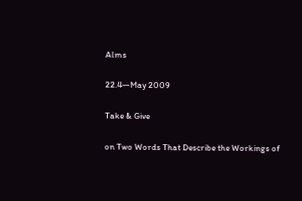Alms

22.4—May 2009

Take & Give

on Two Words That Describe the Workings of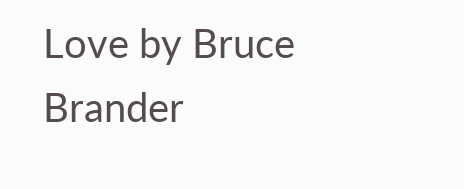Love by Bruce Brander